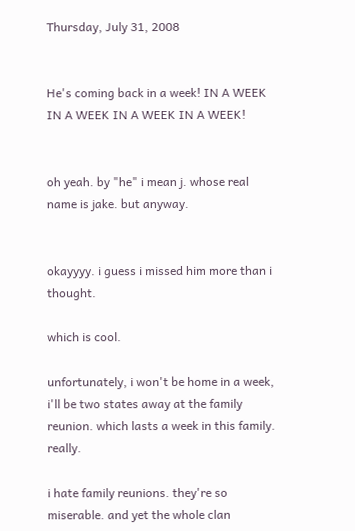Thursday, July 31, 2008


He's coming back in a week! IN A WEEK IN A WEEK IN A WEEK IN A WEEK!


oh yeah. by "he" i mean j. whose real name is jake. but anyway.


okayyyy. i guess i missed him more than i thought.

which is cool.

unfortunately, i won't be home in a week, i'll be two states away at the family reunion. which lasts a week in this family. really.

i hate family reunions. they're so miserable. and yet the whole clan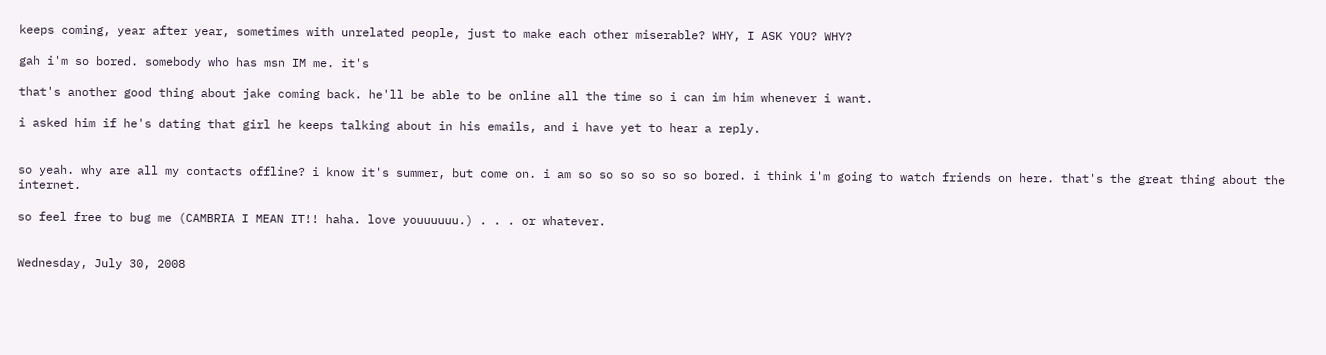keeps coming, year after year, sometimes with unrelated people, just to make each other miserable? WHY, I ASK YOU? WHY?

gah i'm so bored. somebody who has msn IM me. it's

that's another good thing about jake coming back. he'll be able to be online all the time so i can im him whenever i want.

i asked him if he's dating that girl he keeps talking about in his emails, and i have yet to hear a reply.


so yeah. why are all my contacts offline? i know it's summer, but come on. i am so so so so so so bored. i think i'm going to watch friends on here. that's the great thing about the internet.

so feel free to bug me (CAMBRIA I MEAN IT!! haha. love youuuuuu.) . . . or whatever.


Wednesday, July 30, 2008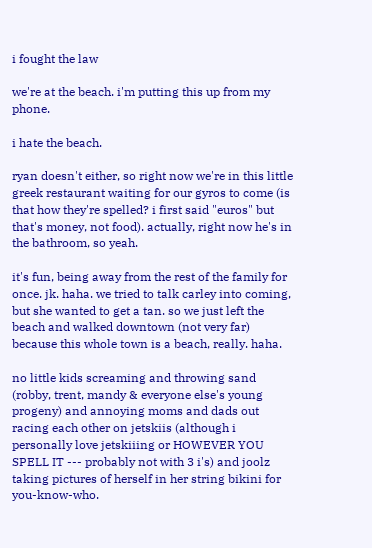i fought the law

we're at the beach. i'm putting this up from my phone.

i hate the beach.

ryan doesn't either, so right now we're in this little greek restaurant waiting for our gyros to come (is that how they're spelled? i first said "euros" but that's money, not food). actually, right now he's in the bathroom, so yeah.

it's fun, being away from the rest of the family for once. jk. haha. we tried to talk carley into coming, but she wanted to get a tan. so we just left the beach and walked downtown (not very far) because this whole town is a beach, really. haha.

no little kids screaming and throwing sand (robby, trent, mandy & everyone else's young progeny) and annoying moms and dads out racing each other on jetskiis (although i personally love jetskiiing or HOWEVER YOU SPELL IT --- probably not with 3 i's) and joolz taking pictures of herself in her string bikini for you-know-who.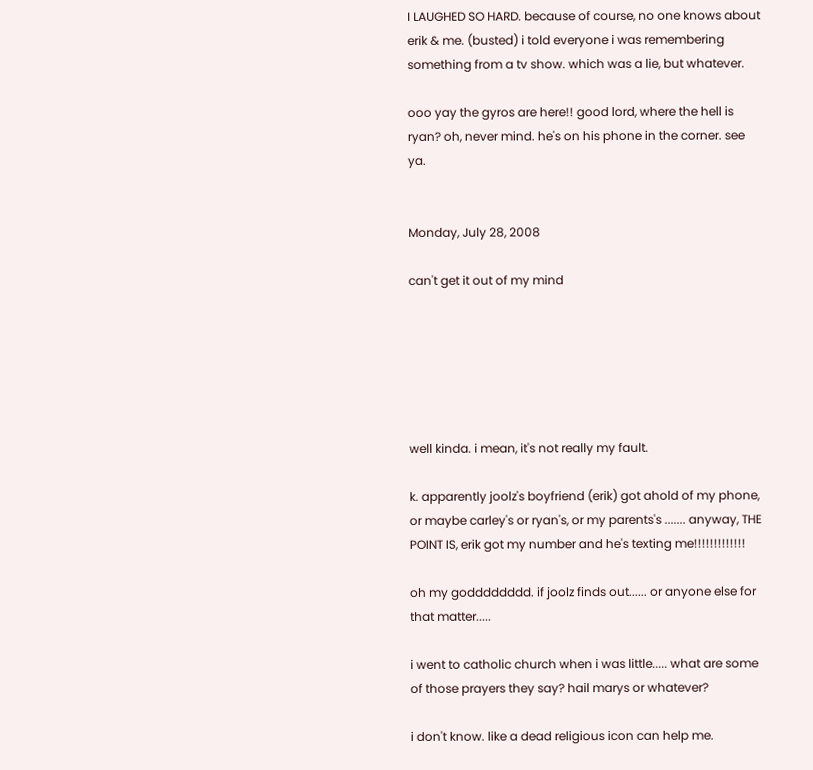I LAUGHED SO HARD. because of course, no one knows about erik & me. (busted) i told everyone i was remembering something from a tv show. which was a lie, but whatever.

ooo yay the gyros are here!! good lord, where the hell is ryan? oh, never mind. he's on his phone in the corner. see ya.


Monday, July 28, 2008

can't get it out of my mind






well kinda. i mean, it's not really my fault.

k. apparently joolz's boyfriend (erik) got ahold of my phone, or maybe carley's or ryan's, or my parents's ....... anyway, THE POINT IS, erik got my number and he's texting me!!!!!!!!!!!!!

oh my godddddddd. if joolz finds out...... or anyone else for that matter.....

i went to catholic church when i was little..... what are some of those prayers they say? hail marys or whatever?

i don't know. like a dead religious icon can help me.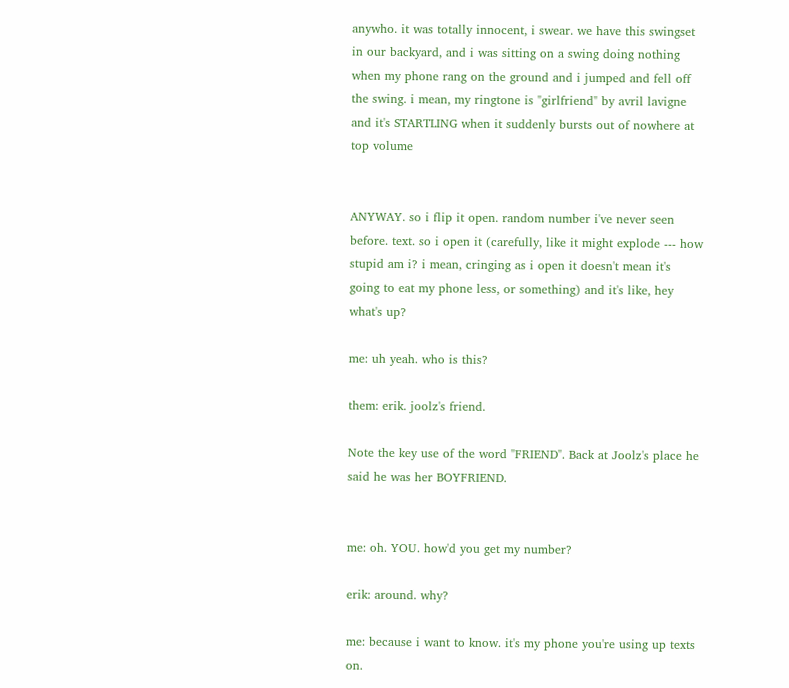anywho. it was totally innocent, i swear. we have this swingset in our backyard, and i was sitting on a swing doing nothing when my phone rang on the ground and i jumped and fell off the swing. i mean, my ringtone is "girlfriend" by avril lavigne and it's STARTLING when it suddenly bursts out of nowhere at top volume


ANYWAY. so i flip it open. random number i've never seen before. text. so i open it (carefully, like it might explode --- how stupid am i? i mean, cringing as i open it doesn't mean it's going to eat my phone less, or something) and it's like, hey what's up?

me: uh yeah. who is this?

them: erik. joolz's friend.

Note the key use of the word "FRIEND". Back at Joolz's place he said he was her BOYFRIEND.


me: oh. YOU. how'd you get my number?

erik: around. why?

me: because i want to know. it's my phone you're using up texts on.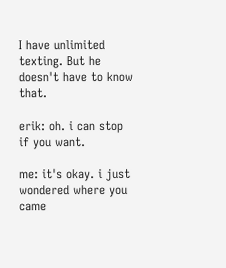I have unlimited texting. But he doesn't have to know that.

erik: oh. i can stop if you want.

me: it's okay. i just wondered where you came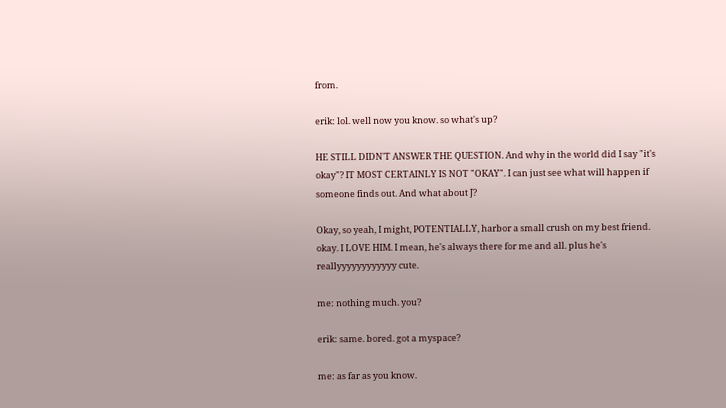from.

erik: lol. well now you know. so what's up?

HE STILL DIDN'T ANSWER THE QUESTION. And why in the world did I say "it's okay"? IT MOST CERTAINLY IS NOT "OKAY". I can just see what will happen if someone finds out. And what about J?

Okay, so yeah, I might, POTENTIALLY, harbor a small crush on my best friend. okay. I LOVE HIM. I mean, he's always there for me and all. plus he's reallyyyyyyyyyyyy cute.

me: nothing much. you?

erik: same. bored. got a myspace?

me: as far as you know.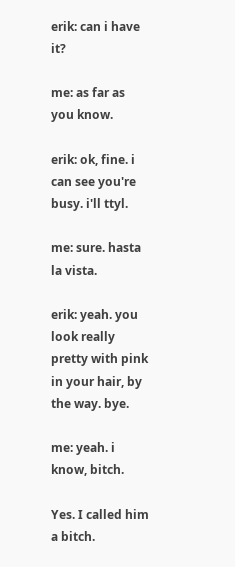erik: can i have it?

me: as far as you know.

erik: ok, fine. i can see you're busy. i'll ttyl.

me: sure. hasta la vista.

erik: yeah. you look really pretty with pink in your hair, by the way. bye.

me: yeah. i know, bitch.

Yes. I called him a bitch.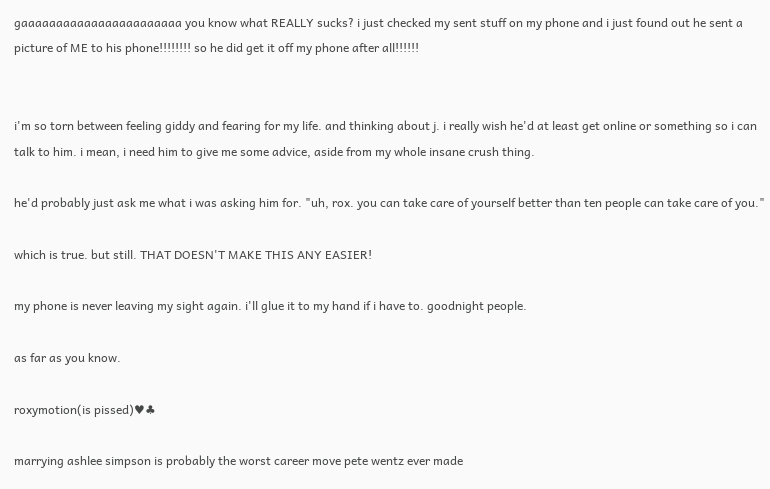gaaaaaaaaaaaaaaaaaaaaaaa you know what REALLY sucks? i just checked my sent stuff on my phone and i just found out he sent a picture of ME to his phone!!!!!!!! so he did get it off my phone after all!!!!!!


i'm so torn between feeling giddy and fearing for my life. and thinking about j. i really wish he'd at least get online or something so i can talk to him. i mean, i need him to give me some advice, aside from my whole insane crush thing.

he'd probably just ask me what i was asking him for. "uh, rox. you can take care of yourself better than ten people can take care of you."

which is true. but still. THAT DOESN'T MAKE THIS ANY EASIER!

my phone is never leaving my sight again. i'll glue it to my hand if i have to. goodnight people.

as far as you know.

roxymotion(is pissed)♥♣

marrying ashlee simpson is probably the worst career move pete wentz ever made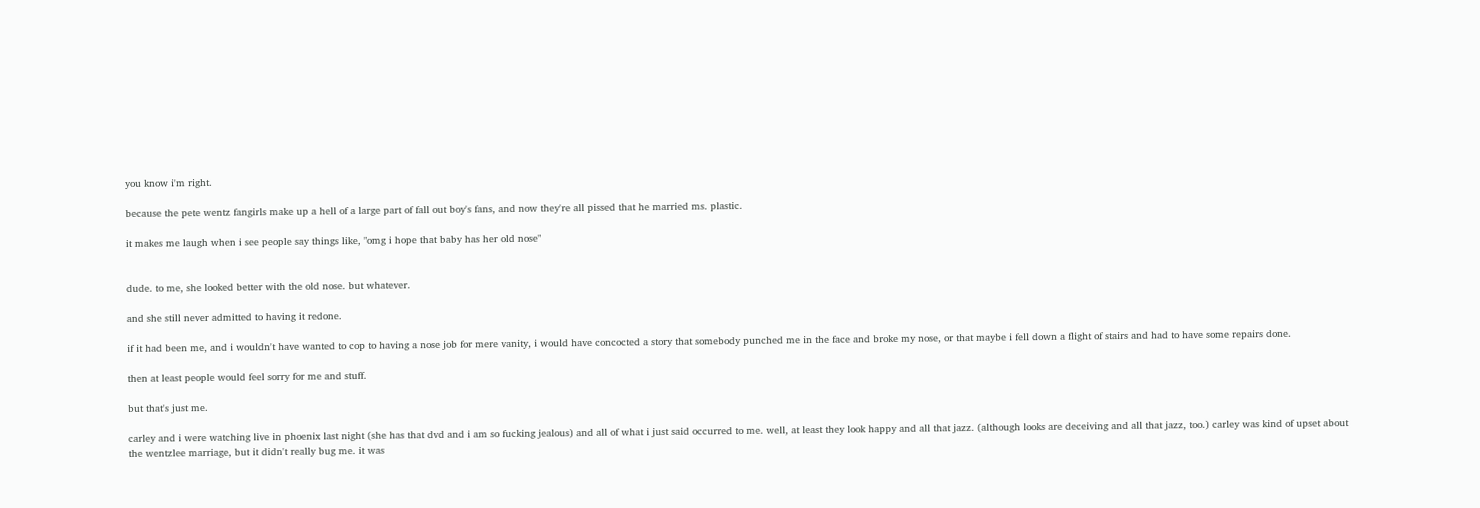you know i'm right.

because the pete wentz fangirls make up a hell of a large part of fall out boy's fans, and now they're all pissed that he married ms. plastic.

it makes me laugh when i see people say things like, "omg i hope that baby has her old nose"


dude. to me, she looked better with the old nose. but whatever.

and she still never admitted to having it redone.

if it had been me, and i wouldn't have wanted to cop to having a nose job for mere vanity, i would have concocted a story that somebody punched me in the face and broke my nose, or that maybe i fell down a flight of stairs and had to have some repairs done.

then at least people would feel sorry for me and stuff.

but that's just me.

carley and i were watching live in phoenix last night (she has that dvd and i am so fucking jealous) and all of what i just said occurred to me. well, at least they look happy and all that jazz. (although looks are deceiving and all that jazz, too.) carley was kind of upset about the wentzlee marriage, but it didn't really bug me. it was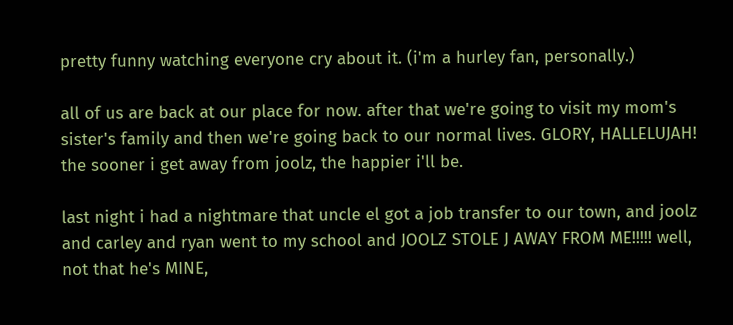pretty funny watching everyone cry about it. (i'm a hurley fan, personally.)

all of us are back at our place for now. after that we're going to visit my mom's sister's family and then we're going back to our normal lives. GLORY, HALLELUJAH! the sooner i get away from joolz, the happier i'll be.

last night i had a nightmare that uncle el got a job transfer to our town, and joolz and carley and ryan went to my school and JOOLZ STOLE J AWAY FROM ME!!!!! well, not that he's MINE,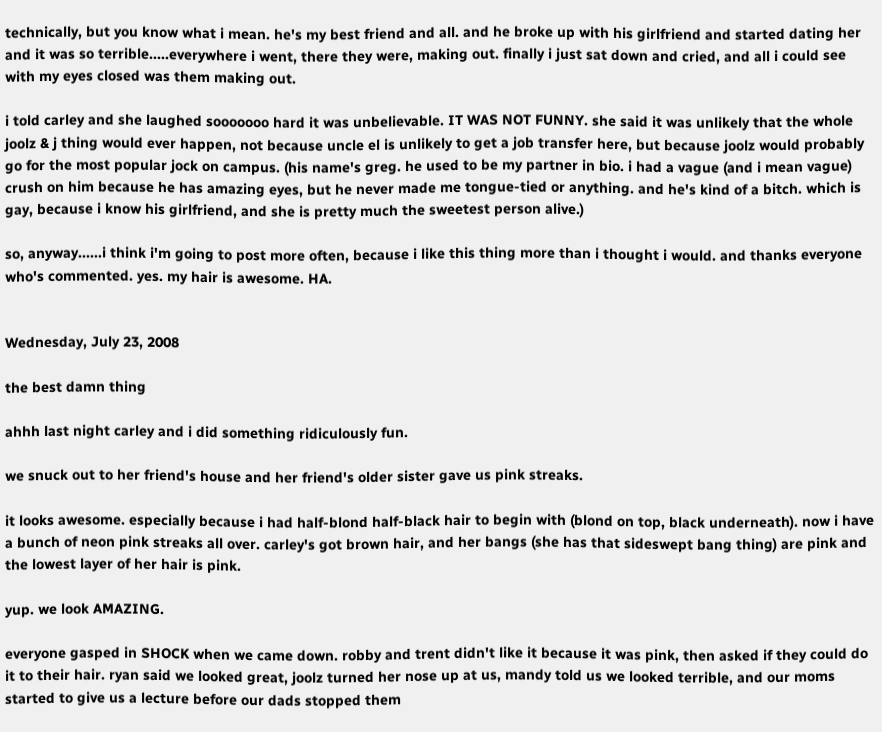technically, but you know what i mean. he's my best friend and all. and he broke up with his girlfriend and started dating her and it was so terrible.....everywhere i went, there they were, making out. finally i just sat down and cried, and all i could see with my eyes closed was them making out.

i told carley and she laughed sooooooo hard it was unbelievable. IT WAS NOT FUNNY. she said it was unlikely that the whole joolz & j thing would ever happen, not because uncle el is unlikely to get a job transfer here, but because joolz would probably go for the most popular jock on campus. (his name's greg. he used to be my partner in bio. i had a vague (and i mean vague) crush on him because he has amazing eyes, but he never made me tongue-tied or anything. and he's kind of a bitch. which is gay, because i know his girlfriend, and she is pretty much the sweetest person alive.)

so, anyway......i think i'm going to post more often, because i like this thing more than i thought i would. and thanks everyone who's commented. yes. my hair is awesome. HA.


Wednesday, July 23, 2008

the best damn thing

ahhh last night carley and i did something ridiculously fun.

we snuck out to her friend's house and her friend's older sister gave us pink streaks.

it looks awesome. especially because i had half-blond half-black hair to begin with (blond on top, black underneath). now i have a bunch of neon pink streaks all over. carley's got brown hair, and her bangs (she has that sideswept bang thing) are pink and the lowest layer of her hair is pink.

yup. we look AMAZING.

everyone gasped in SHOCK when we came down. robby and trent didn't like it because it was pink, then asked if they could do it to their hair. ryan said we looked great, joolz turned her nose up at us, mandy told us we looked terrible, and our moms started to give us a lecture before our dads stopped them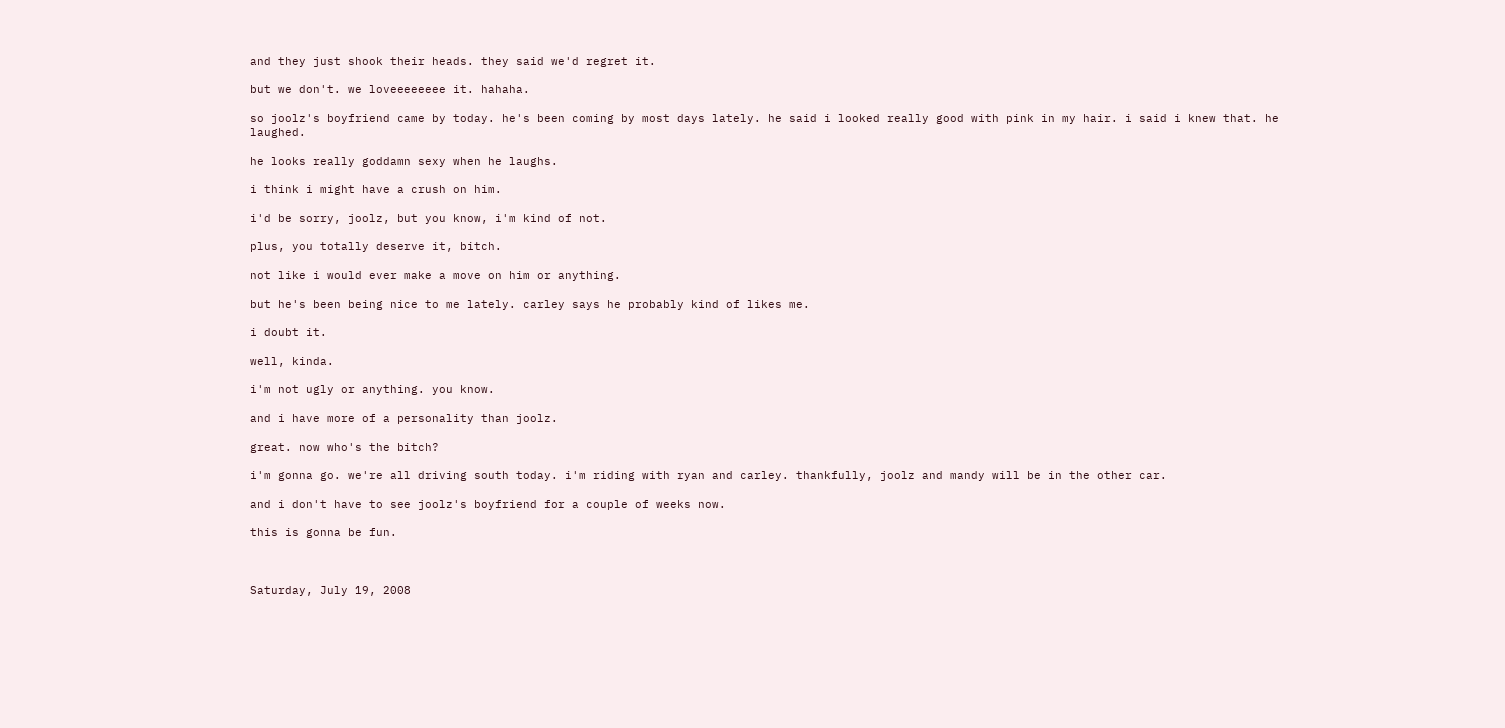and they just shook their heads. they said we'd regret it.

but we don't. we loveeeeeeee it. hahaha.

so joolz's boyfriend came by today. he's been coming by most days lately. he said i looked really good with pink in my hair. i said i knew that. he laughed.

he looks really goddamn sexy when he laughs.

i think i might have a crush on him.

i'd be sorry, joolz, but you know, i'm kind of not.

plus, you totally deserve it, bitch.

not like i would ever make a move on him or anything.

but he's been being nice to me lately. carley says he probably kind of likes me.

i doubt it.

well, kinda.

i'm not ugly or anything. you know.

and i have more of a personality than joolz.

great. now who's the bitch?

i'm gonna go. we're all driving south today. i'm riding with ryan and carley. thankfully, joolz and mandy will be in the other car.

and i don't have to see joolz's boyfriend for a couple of weeks now.

this is gonna be fun.



Saturday, July 19, 2008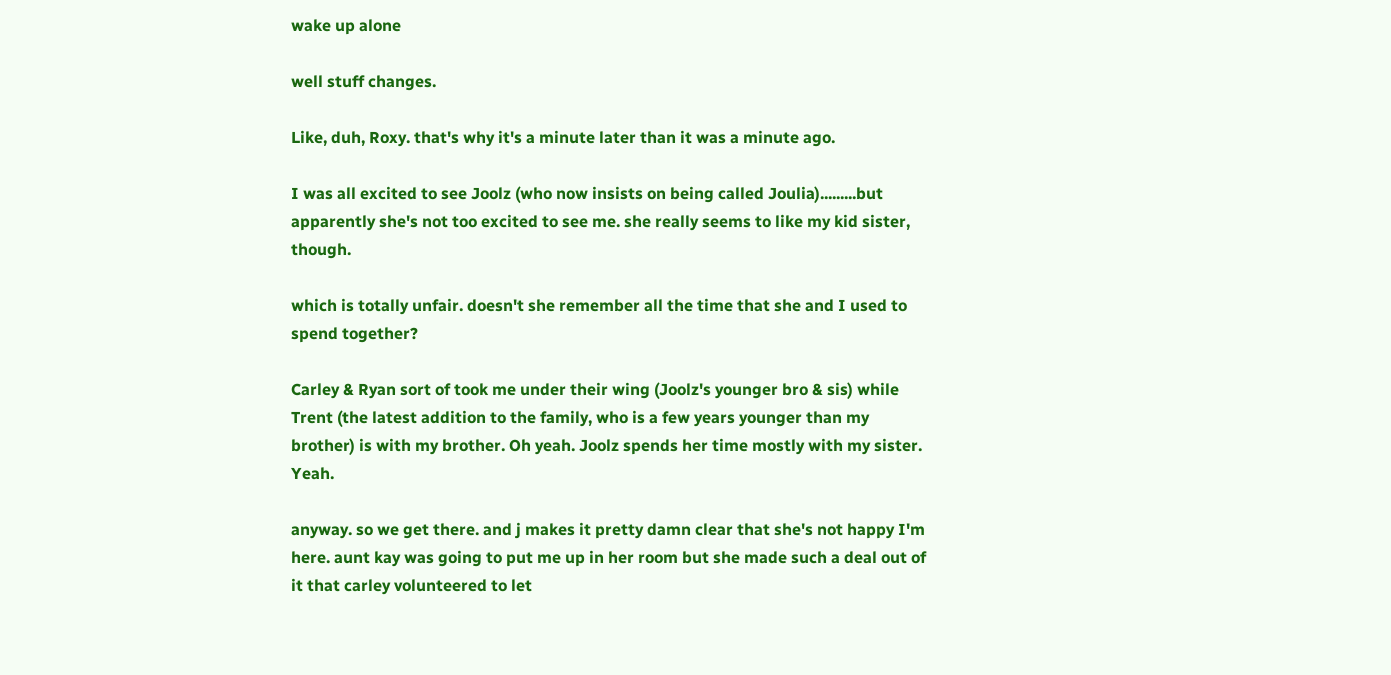wake up alone

well stuff changes.

Like, duh, Roxy. that's why it's a minute later than it was a minute ago.

I was all excited to see Joolz (who now insists on being called Joulia).........but apparently she's not too excited to see me. she really seems to like my kid sister, though.

which is totally unfair. doesn't she remember all the time that she and I used to spend together?

Carley & Ryan sort of took me under their wing (Joolz's younger bro & sis) while Trent (the latest addition to the family, who is a few years younger than my brother) is with my brother. Oh yeah. Joolz spends her time mostly with my sister. Yeah.

anyway. so we get there. and j makes it pretty damn clear that she's not happy I'm here. aunt kay was going to put me up in her room but she made such a deal out of it that carley volunteered to let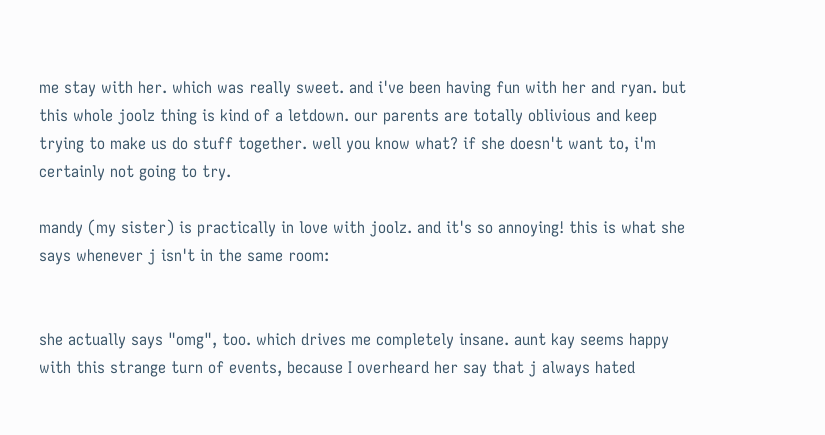me stay with her. which was really sweet. and i've been having fun with her and ryan. but this whole joolz thing is kind of a letdown. our parents are totally oblivious and keep trying to make us do stuff together. well you know what? if she doesn't want to, i'm certainly not going to try.

mandy (my sister) is practically in love with joolz. and it's so annoying! this is what she says whenever j isn't in the same room:


she actually says "omg", too. which drives me completely insane. aunt kay seems happy with this strange turn of events, because I overheard her say that j always hated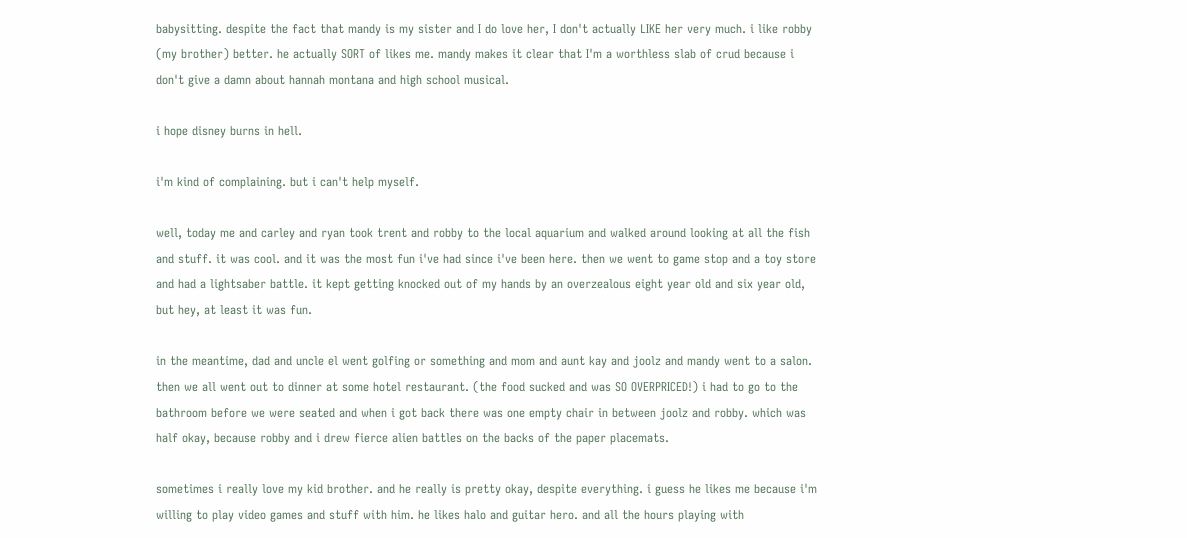babysitting. despite the fact that mandy is my sister and I do love her, I don't actually LIKE her very much. i like robby (my brother) better. he actually SORT of likes me. mandy makes it clear that I'm a worthless slab of crud because i don't give a damn about hannah montana and high school musical.

i hope disney burns in hell.

i'm kind of complaining. but i can't help myself.

well, today me and carley and ryan took trent and robby to the local aquarium and walked around looking at all the fish and stuff. it was cool. and it was the most fun i've had since i've been here. then we went to game stop and a toy store and had a lightsaber battle. it kept getting knocked out of my hands by an overzealous eight year old and six year old, but hey, at least it was fun.

in the meantime, dad and uncle el went golfing or something and mom and aunt kay and joolz and mandy went to a salon. then we all went out to dinner at some hotel restaurant. (the food sucked and was SO OVERPRICED!) i had to go to the bathroom before we were seated and when i got back there was one empty chair in between joolz and robby. which was half okay, because robby and i drew fierce alien battles on the backs of the paper placemats.

sometimes i really love my kid brother. and he really is pretty okay, despite everything. i guess he likes me because i'm willing to play video games and stuff with him. he likes halo and guitar hero. and all the hours playing with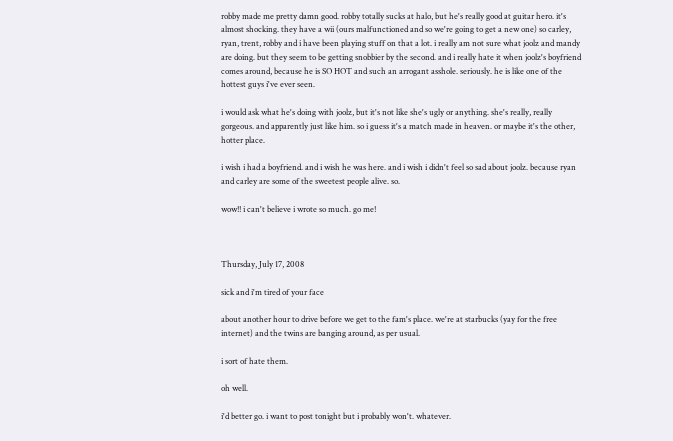robby made me pretty damn good. robby totally sucks at halo, but he's really good at guitar hero. it's almost shocking. they have a wii (ours malfunctioned and so we're going to get a new one) so carley, ryan, trent, robby and i have been playing stuff on that a lot. i really am not sure what joolz and mandy are doing. but they seem to be getting snobbier by the second. and i really hate it when joolz's boyfriend comes around, because he is SO HOT and such an arrogant asshole. seriously. he is like one of the hottest guys i've ever seen.

i would ask what he's doing with joolz, but it's not like she's ugly or anything. she's really, really gorgeous. and apparently just like him. so i guess it's a match made in heaven. or maybe it's the other, hotter place.

i wish i had a boyfriend. and i wish he was here. and i wish i didn't feel so sad about joolz. because ryan and carley are some of the sweetest people alive. so.

wow!! i can't believe i wrote so much. go me!



Thursday, July 17, 2008

sick and i'm tired of your face

about another hour to drive before we get to the fam's place. we're at starbucks (yay for the free internet) and the twins are banging around, as per usual.

i sort of hate them.

oh well.

i'd better go. i want to post tonight but i probably won't. whatever.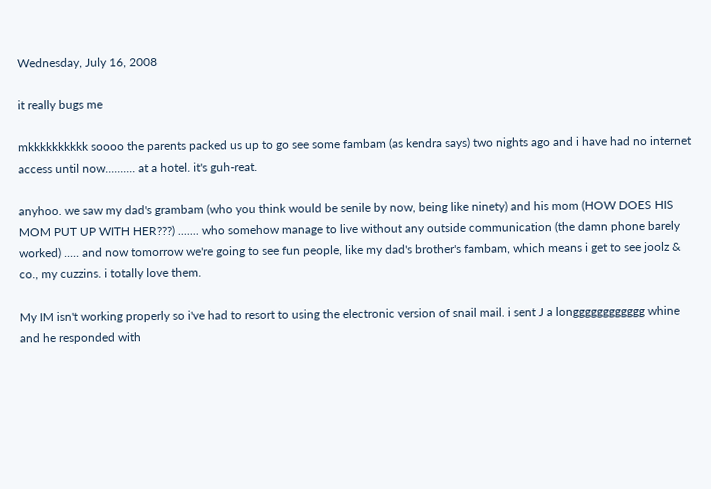Wednesday, July 16, 2008

it really bugs me

mkkkkkkkkkk soooo the parents packed us up to go see some fambam (as kendra says) two nights ago and i have had no internet access until now.......... at a hotel. it's guh-reat.

anyhoo. we saw my dad's grambam (who you think would be senile by now, being like ninety) and his mom (HOW DOES HIS MOM PUT UP WITH HER???) ....... who somehow manage to live without any outside communication (the damn phone barely worked) ..... and now tomorrow we're going to see fun people, like my dad's brother's fambam, which means i get to see joolz & co., my cuzzins. i totally love them.

My IM isn't working properly so i've had to resort to using the electronic version of snail mail. i sent J a longggggggggggg whine and he responded with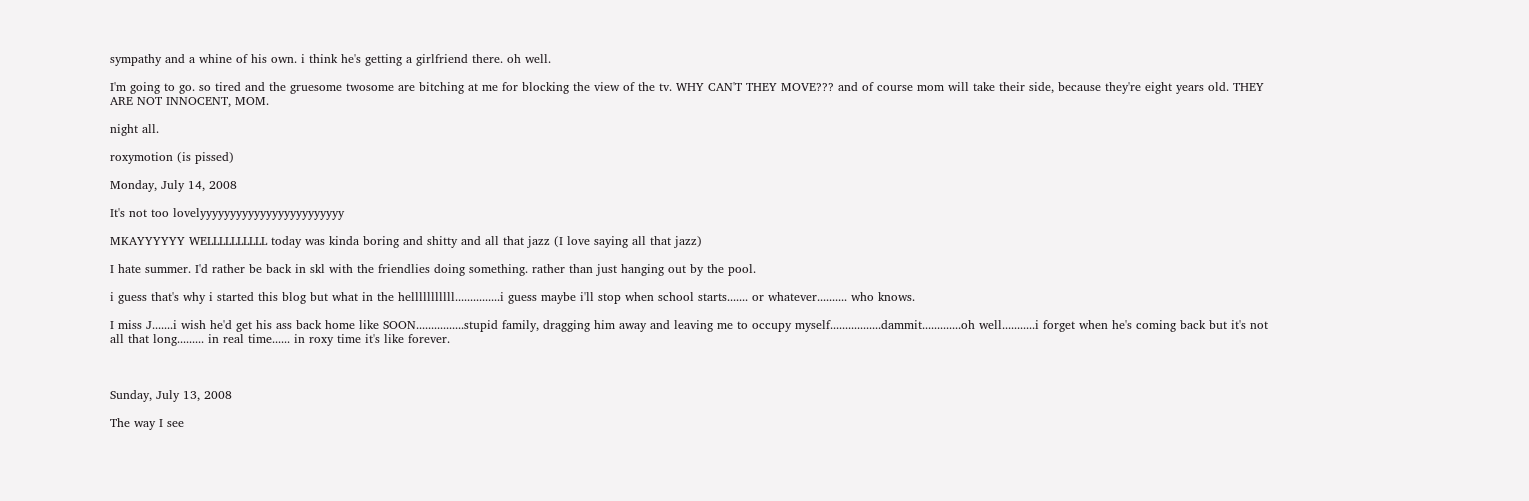sympathy and a whine of his own. i think he's getting a girlfriend there. oh well.

I'm going to go. so tired and the gruesome twosome are bitching at me for blocking the view of the tv. WHY CAN'T THEY MOVE??? and of course mom will take their side, because they're eight years old. THEY ARE NOT INNOCENT, MOM.

night all.

roxymotion (is pissed)

Monday, July 14, 2008

It's not too lovelyyyyyyyyyyyyyyyyyyyyyyyy

MKAYYYYYY WELLLLLLLLLL today was kinda boring and shitty and all that jazz (I love saying all that jazz)

I hate summer. I'd rather be back in skl with the friendlies doing something. rather than just hanging out by the pool.

i guess that's why i started this blog but what in the helllllllllll...............i guess maybe i'll stop when school starts....... or whatever.......... who knows.

I miss J.......i wish he'd get his ass back home like SOON................stupid family, dragging him away and leaving me to occupy myself.................dammit.............oh well...........i forget when he's coming back but it's not all that long......... in real time...... in roxy time it's like forever.



Sunday, July 13, 2008

The way I see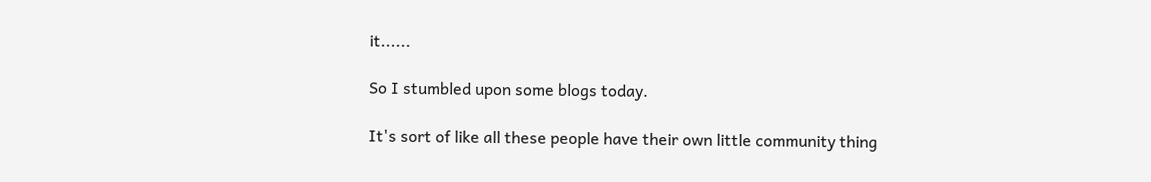it......

So I stumbled upon some blogs today.

It's sort of like all these people have their own little community thing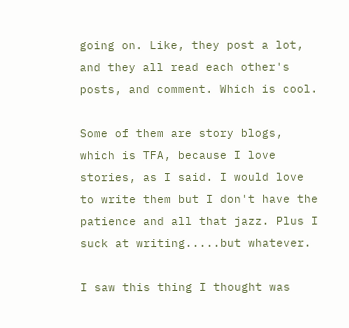going on. Like, they post a lot, and they all read each other's posts, and comment. Which is cool.

Some of them are story blogs, which is TFA, because I love stories, as I said. I would love to write them but I don't have the patience and all that jazz. Plus I suck at writing.....but whatever.

I saw this thing I thought was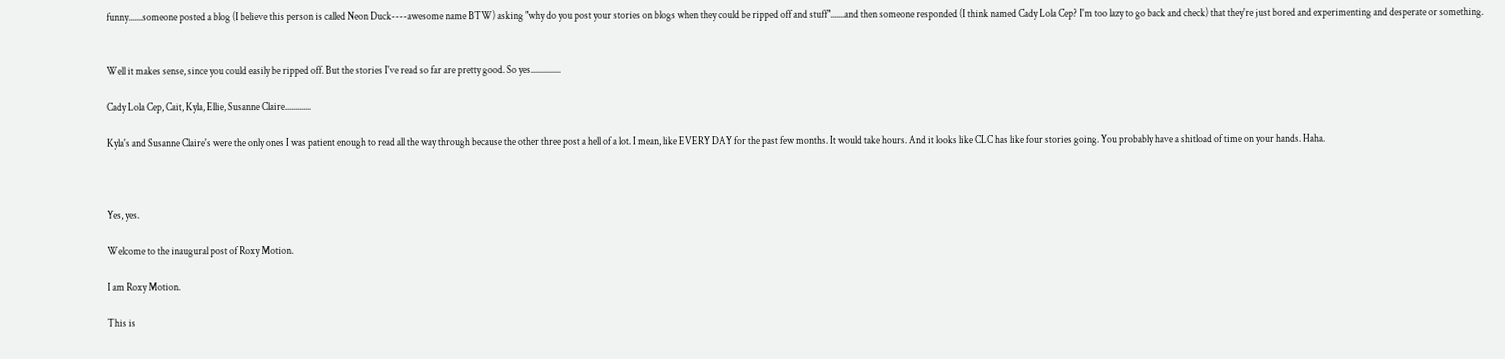funny.......someone posted a blog (I believe this person is called Neon Duck----awesome name BTW) asking "why do you post your stories on blogs when they could be ripped off and stuff".......and then someone responded (I think named Cady Lola Cep? I'm too lazy to go back and check) that they're just bored and experimenting and desperate or something.


Well it makes sense, since you could easily be ripped off. But the stories I've read so far are pretty good. So yes...............

Cady Lola Cep, Cait, Kyla, Ellie, Susanne Claire.............

Kyla's and Susanne Claire's were the only ones I was patient enough to read all the way through because the other three post a hell of a lot. I mean, like EVERY DAY for the past few months. It would take hours. And it looks like CLC has like four stories going. You probably have a shitload of time on your hands. Haha.



Yes, yes.

Welcome to the inaugural post of Roxy Motion.

I am Roxy Motion.

This is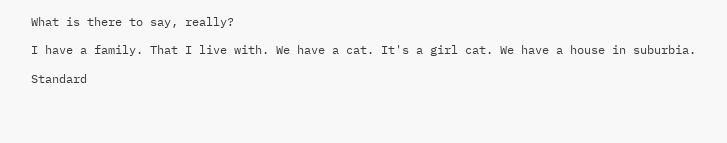What is there to say, really?

I have a family. That I live with. We have a cat. It's a girl cat. We have a house in suburbia.

Standard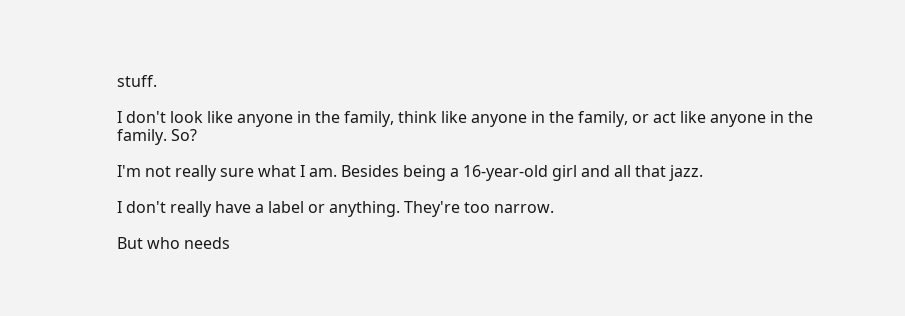stuff.

I don't look like anyone in the family, think like anyone in the family, or act like anyone in the family. So?

I'm not really sure what I am. Besides being a 16-year-old girl and all that jazz.

I don't really have a label or anything. They're too narrow.

But who needs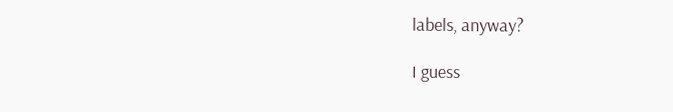labels, anyway?

I guess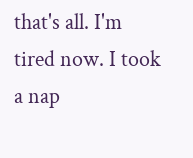that's all. I'm tired now. I took a nap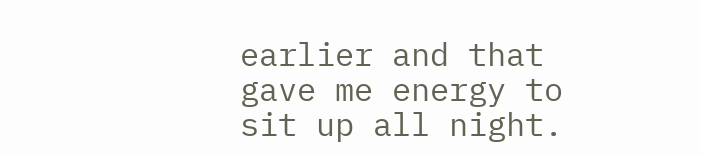earlier and that gave me energy to sit up all night.